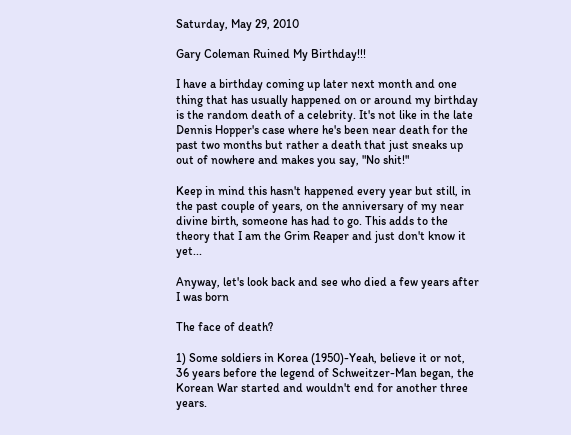Saturday, May 29, 2010

Gary Coleman Ruined My Birthday!!!

I have a birthday coming up later next month and one thing that has usually happened on or around my birthday is the random death of a celebrity. It's not like in the late Dennis Hopper's case where he's been near death for the past two months but rather a death that just sneaks up out of nowhere and makes you say, "No shit!"

Keep in mind this hasn't happened every year but still, in the past couple of years, on the anniversary of my near divine birth, someone has had to go. This adds to the theory that I am the Grim Reaper and just don't know it yet...

Anyway, let's look back and see who died a few years after I was born

The face of death?

1) Some soldiers in Korea (1950)-Yeah, believe it or not, 36 years before the legend of Schweitzer-Man began, the Korean War started and wouldn't end for another three years.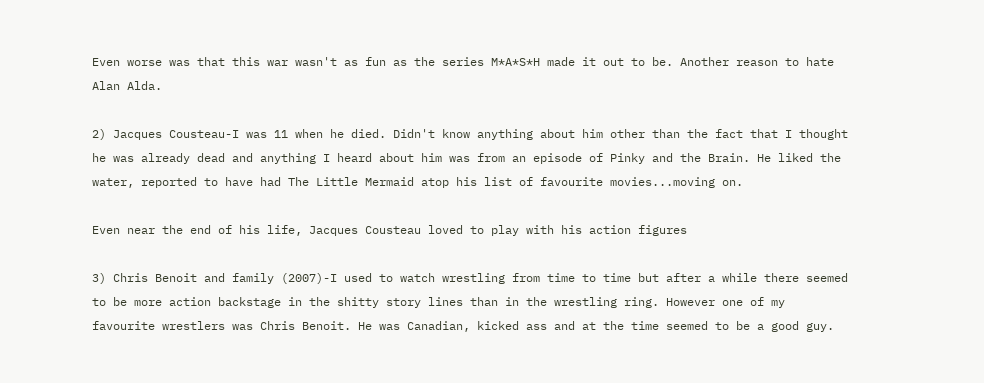Even worse was that this war wasn't as fun as the series M*A*S*H made it out to be. Another reason to hate Alan Alda.

2) Jacques Cousteau-I was 11 when he died. Didn't know anything about him other than the fact that I thought he was already dead and anything I heard about him was from an episode of Pinky and the Brain. He liked the water, reported to have had The Little Mermaid atop his list of favourite movies...moving on.

Even near the end of his life, Jacques Cousteau loved to play with his action figures

3) Chris Benoit and family (2007)-I used to watch wrestling from time to time but after a while there seemed to be more action backstage in the shitty story lines than in the wrestling ring. However one of my favourite wrestlers was Chris Benoit. He was Canadian, kicked ass and at the time seemed to be a good guy.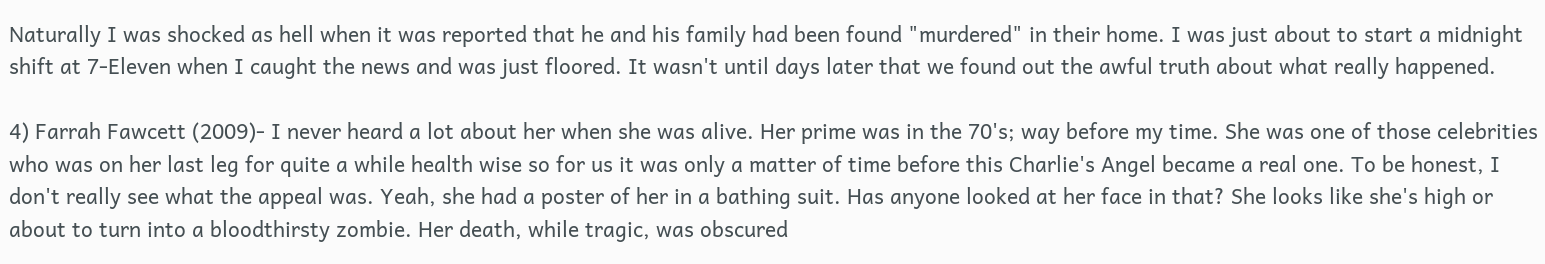Naturally I was shocked as hell when it was reported that he and his family had been found "murdered" in their home. I was just about to start a midnight shift at 7-Eleven when I caught the news and was just floored. It wasn't until days later that we found out the awful truth about what really happened.

4) Farrah Fawcett (2009)- I never heard a lot about her when she was alive. Her prime was in the 70's; way before my time. She was one of those celebrities who was on her last leg for quite a while health wise so for us it was only a matter of time before this Charlie's Angel became a real one. To be honest, I don't really see what the appeal was. Yeah, she had a poster of her in a bathing suit. Has anyone looked at her face in that? She looks like she's high or about to turn into a bloodthirsty zombie. Her death, while tragic, was obscured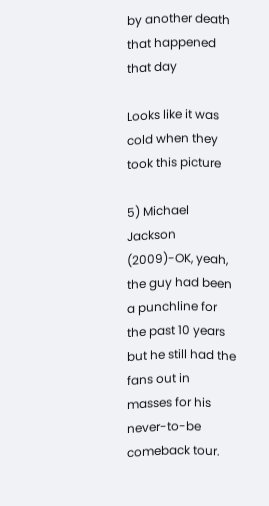by another death that happened that day

Looks like it was cold when they took this picture

5) Michael Jackson (2009)-OK, yeah, the guy had been a punchline for the past 10 years but he still had the fans out in masses for his never-to-be comeback tour.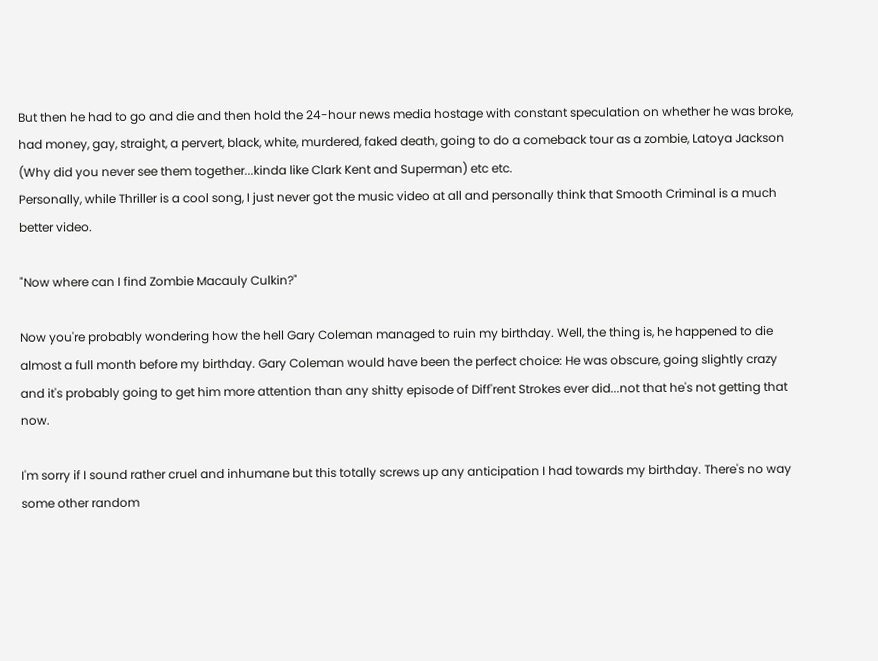But then he had to go and die and then hold the 24-hour news media hostage with constant speculation on whether he was broke, had money, gay, straight, a pervert, black, white, murdered, faked death, going to do a comeback tour as a zombie, Latoya Jackson (Why did you never see them together...kinda like Clark Kent and Superman) etc etc.
Personally, while Thriller is a cool song, I just never got the music video at all and personally think that Smooth Criminal is a much better video.

"Now where can I find Zombie Macauly Culkin?"

Now you're probably wondering how the hell Gary Coleman managed to ruin my birthday. Well, the thing is, he happened to die almost a full month before my birthday. Gary Coleman would have been the perfect choice: He was obscure, going slightly crazy and it's probably going to get him more attention than any shitty episode of Diff'rent Strokes ever did...not that he's not getting that now.

I'm sorry if I sound rather cruel and inhumane but this totally screws up any anticipation I had towards my birthday. There's no way some other random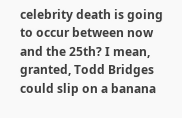celebrity death is going to occur between now and the 25th? I mean, granted, Todd Bridges could slip on a banana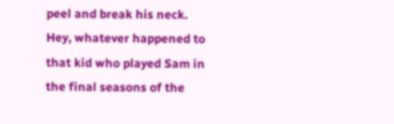peel and break his neck. Hey, whatever happened to that kid who played Sam in the final seasons of the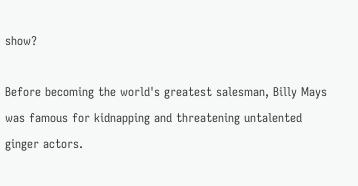show?

Before becoming the world's greatest salesman, Billy Mays was famous for kidnapping and threatening untalented ginger actors.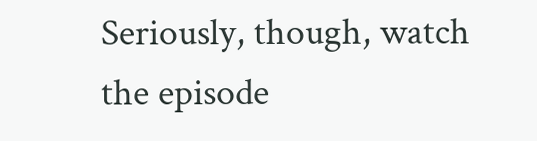Seriously, though, watch the episode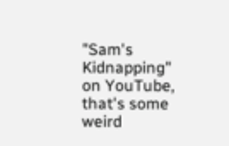"Sam's Kidnapping" on YouTube, that's some weird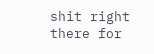shit right there for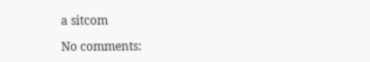a sitcom

No comments: